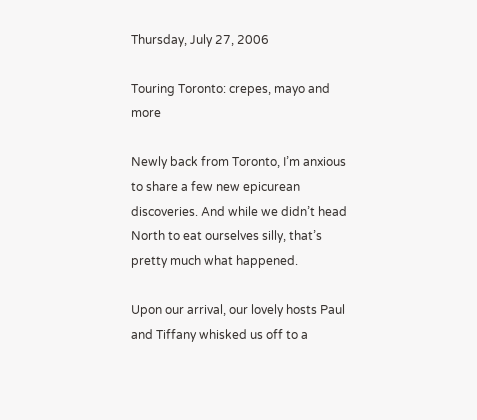Thursday, July 27, 2006

Touring Toronto: crepes, mayo and more

Newly back from Toronto, I’m anxious to share a few new epicurean discoveries. And while we didn’t head North to eat ourselves silly, that’s pretty much what happened.

Upon our arrival, our lovely hosts Paul and Tiffany whisked us off to a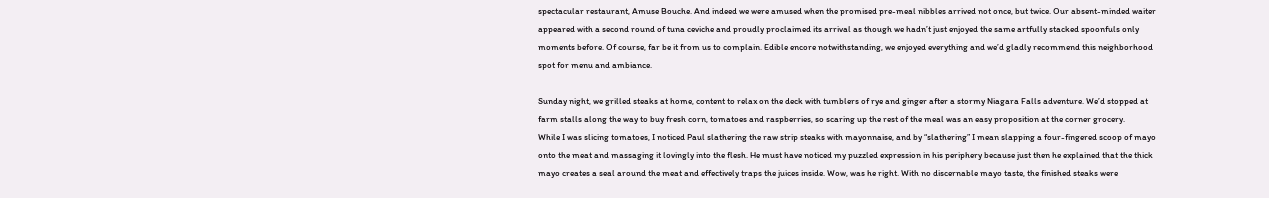spectacular restaurant, Amuse Bouche. And indeed we were amused when the promised pre-meal nibbles arrived not once, but twice. Our absent-minded waiter appeared with a second round of tuna ceviche and proudly proclaimed its arrival as though we hadn’t just enjoyed the same artfully stacked spoonfuls only moments before. Of course, far be it from us to complain. Edible encore notwithstanding, we enjoyed everything and we’d gladly recommend this neighborhood spot for menu and ambiance.

Sunday night, we grilled steaks at home, content to relax on the deck with tumblers of rye and ginger after a stormy Niagara Falls adventure. We’d stopped at farm stalls along the way to buy fresh corn, tomatoes and raspberries, so scaring up the rest of the meal was an easy proposition at the corner grocery.
While I was slicing tomatoes, I noticed Paul slathering the raw strip steaks with mayonnaise, and by “slathering” I mean slapping a four-fingered scoop of mayo onto the meat and massaging it lovingly into the flesh. He must have noticed my puzzled expression in his periphery because just then he explained that the thick mayo creates a seal around the meat and effectively traps the juices inside. Wow, was he right. With no discernable mayo taste, the finished steaks were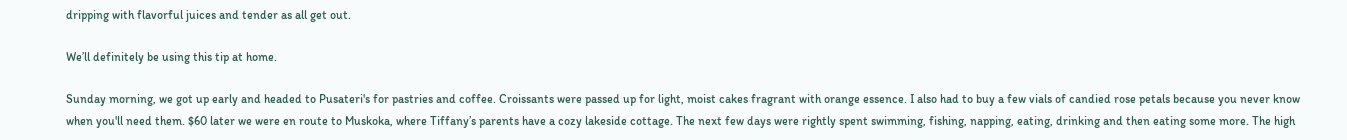dripping with flavorful juices and tender as all get out.

We’ll definitely be using this tip at home.

Sunday morning, we got up early and headed to Pusateri's for pastries and coffee. Croissants were passed up for light, moist cakes fragrant with orange essence. I also had to buy a few vials of candied rose petals because you never know when you'll need them. $60 later we were en route to Muskoka, where Tiffany’s parents have a cozy lakeside cottage. The next few days were rightly spent swimming, fishing, napping, eating, drinking and then eating some more. The high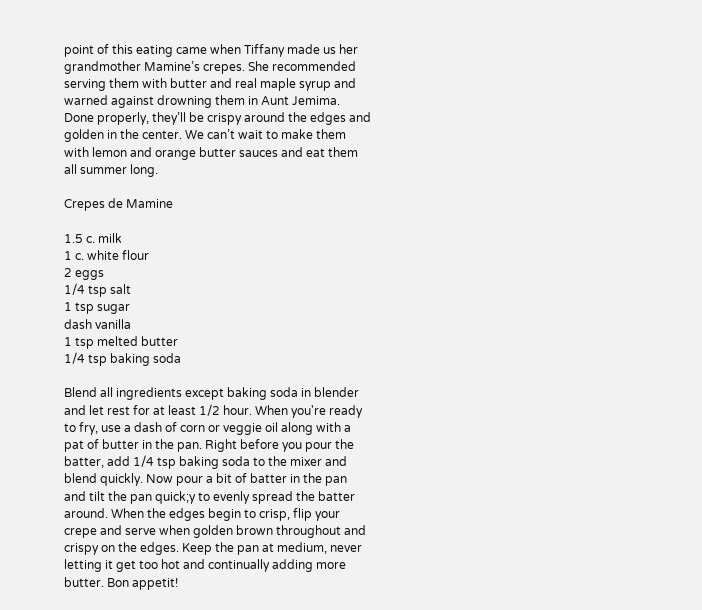point of this eating came when Tiffany made us her grandmother Mamine’s crepes. She recommended serving them with butter and real maple syrup and warned against drowning them in Aunt Jemima. Done properly, they’ll be crispy around the edges and golden in the center. We can’t wait to make them with lemon and orange butter sauces and eat them all summer long.

Crepes de Mamine

1.5 c. milk
1 c. white flour
2 eggs
1/4 tsp salt
1 tsp sugar
dash vanilla
1 tsp melted butter
1/4 tsp baking soda

Blend all ingredients except baking soda in blender and let rest for at least 1/2 hour. When you're ready to fry, use a dash of corn or veggie oil along with a pat of butter in the pan. Right before you pour the batter, add 1/4 tsp baking soda to the mixer and blend quickly. Now pour a bit of batter in the pan and tilt the pan quick;y to evenly spread the batter around. When the edges begin to crisp, flip your crepe and serve when golden brown throughout and crispy on the edges. Keep the pan at medium, never letting it get too hot and continually adding more butter. Bon appetit!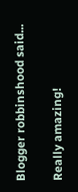Blogger robbinshood said...

Really amazing!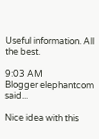Useful information. All the best.

9:03 AM
Blogger elephantcom said...

Nice idea with this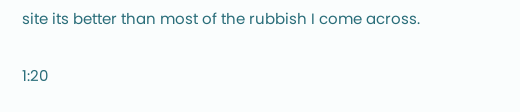site its better than most of the rubbish I come across.

1:20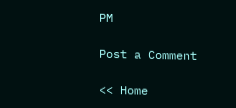PM

Post a Comment

<< Home